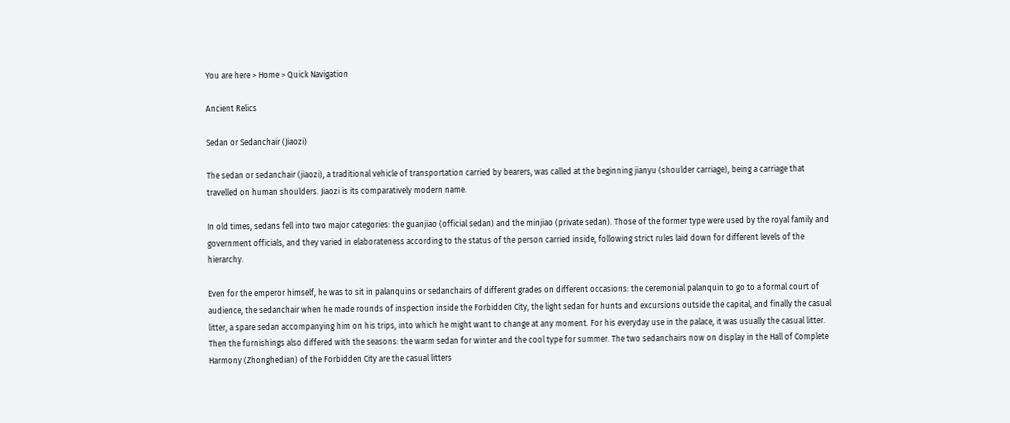You are here > Home > Quick Navigation

Ancient Relics

Sedan or Sedanchair (Jiaozi)

The sedan or sedanchair (jiaozi), a traditional vehicle of transportation carried by bearers, was called at the beginning jianyu (shoulder carriage), being a carriage that travelled on human shoulders. Jiaozi is its comparatively modern name.

In old times, sedans fell into two major categories: the guanjiao (official sedan) and the minjiao (private sedan). Those of the former type were used by the royal family and government officials, and they varied in elaborateness according to the status of the person carried inside, following strict rules laid down for different levels of the hierarchy.

Even for the emperor himself, he was to sit in palanquins or sedanchairs of different grades on different occasions: the ceremonial palanquin to go to a formal court of audience, the sedanchair when he made rounds of inspection inside the Forbidden City, the light sedan for hunts and excursions outside the capital, and finally the casual litter, a spare sedan accompanying him on his trips, into which he might want to change at any moment. For his everyday use in the palace, it was usually the casual litter. Then the furnishings also differed with the seasons: the warm sedan for winter and the cool type for summer. The two sedanchairs now on display in the Hall of Complete Harmony (Zhonghedian) of the Forbidden City are the casual litters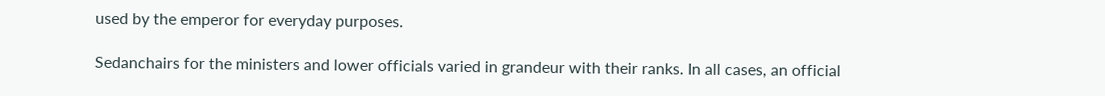used by the emperor for everyday purposes.

Sedanchairs for the ministers and lower officials varied in grandeur with their ranks. In all cases, an official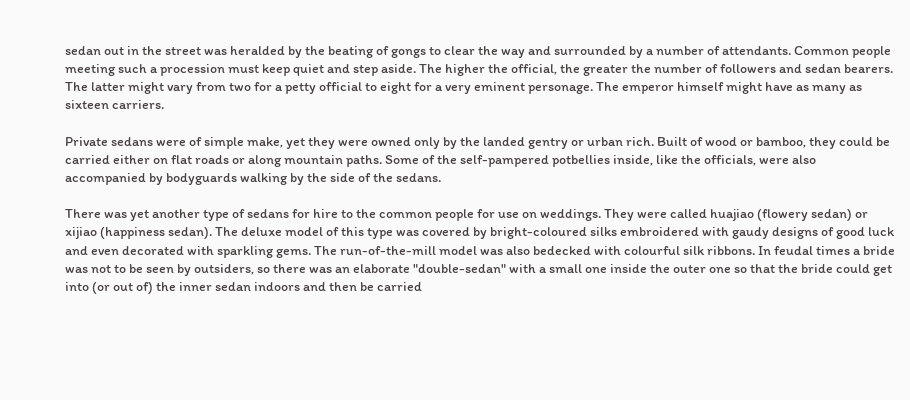sedan out in the street was heralded by the beating of gongs to clear the way and surrounded by a number of attendants. Common people meeting such a procession must keep quiet and step aside. The higher the official, the greater the number of followers and sedan bearers. The latter might vary from two for a petty official to eight for a very eminent personage. The emperor himself might have as many as sixteen carriers.

Private sedans were of simple make, yet they were owned only by the landed gentry or urban rich. Built of wood or bamboo, they could be carried either on flat roads or along mountain paths. Some of the self-pampered potbellies inside, like the officials, were also accompanied by bodyguards walking by the side of the sedans.

There was yet another type of sedans for hire to the common people for use on weddings. They were called huajiao (flowery sedan) or xijiao (happiness sedan). The deluxe model of this type was covered by bright-coloured silks embroidered with gaudy designs of good luck and even decorated with sparkling gems. The run-of-the-mill model was also bedecked with colourful silk ribbons. In feudal times a bride was not to be seen by outsiders, so there was an elaborate "double-sedan" with a small one inside the outer one so that the bride could get into (or out of) the inner sedan indoors and then be carried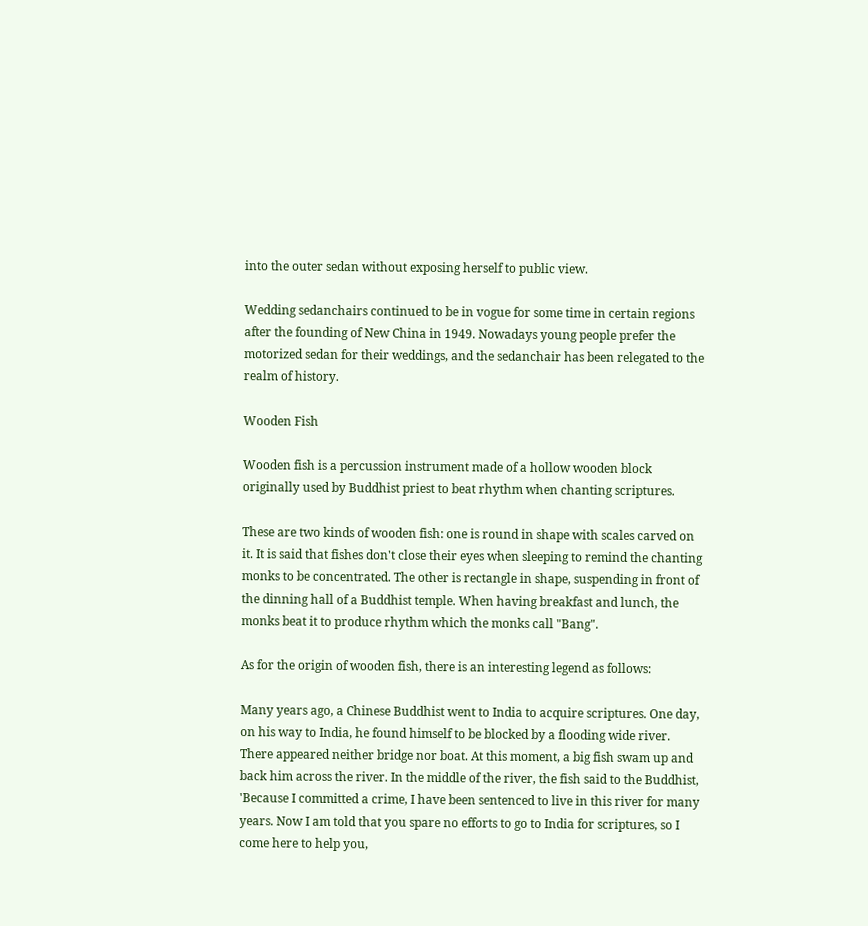into the outer sedan without exposing herself to public view.

Wedding sedanchairs continued to be in vogue for some time in certain regions after the founding of New China in 1949. Nowadays young people prefer the motorized sedan for their weddings, and the sedanchair has been relegated to the realm of history.

Wooden Fish

Wooden fish is a percussion instrument made of a hollow wooden block originally used by Buddhist priest to beat rhythm when chanting scriptures.

These are two kinds of wooden fish: one is round in shape with scales carved on it. It is said that fishes don't close their eyes when sleeping to remind the chanting monks to be concentrated. The other is rectangle in shape, suspending in front of the dinning hall of a Buddhist temple. When having breakfast and lunch, the monks beat it to produce rhythm which the monks call "Bang".

As for the origin of wooden fish, there is an interesting legend as follows:

Many years ago, a Chinese Buddhist went to India to acquire scriptures. One day, on his way to India, he found himself to be blocked by a flooding wide river. There appeared neither bridge nor boat. At this moment, a big fish swam up and back him across the river. In the middle of the river, the fish said to the Buddhist, 'Because I committed a crime, I have been sentenced to live in this river for many years. Now I am told that you spare no efforts to go to India for scriptures, so I come here to help you,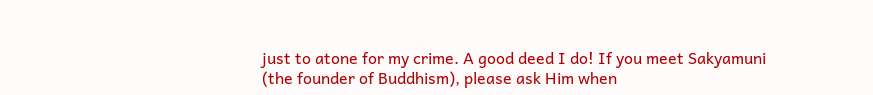just to atone for my crime. A good deed I do! If you meet Sakyamuni (the founder of Buddhism), please ask Him when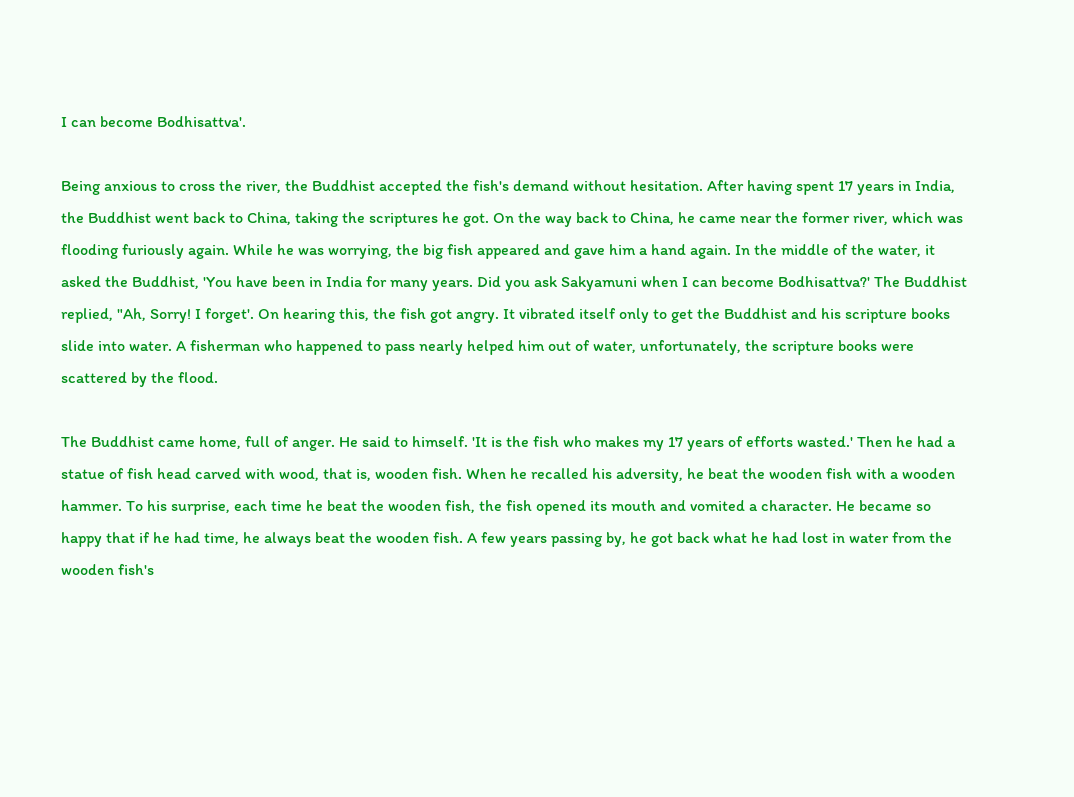I can become Bodhisattva'.

Being anxious to cross the river, the Buddhist accepted the fish's demand without hesitation. After having spent 17 years in India, the Buddhist went back to China, taking the scriptures he got. On the way back to China, he came near the former river, which was flooding furiously again. While he was worrying, the big fish appeared and gave him a hand again. In the middle of the water, it asked the Buddhist, 'You have been in India for many years. Did you ask Sakyamuni when I can become Bodhisattva?' The Buddhist replied, "Ah, Sorry! I forget'. On hearing this, the fish got angry. It vibrated itself only to get the Buddhist and his scripture books slide into water. A fisherman who happened to pass nearly helped him out of water, unfortunately, the scripture books were scattered by the flood.

The Buddhist came home, full of anger. He said to himself. 'It is the fish who makes my 17 years of efforts wasted.' Then he had a statue of fish head carved with wood, that is, wooden fish. When he recalled his adversity, he beat the wooden fish with a wooden hammer. To his surprise, each time he beat the wooden fish, the fish opened its mouth and vomited a character. He became so happy that if he had time, he always beat the wooden fish. A few years passing by, he got back what he had lost in water from the wooden fish's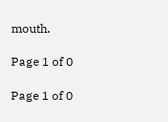mouth.

Page 1 of 0

Page 1 of 0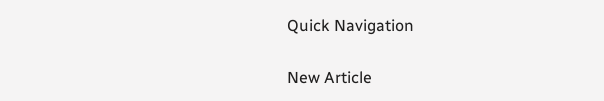Quick Navigation

New Article